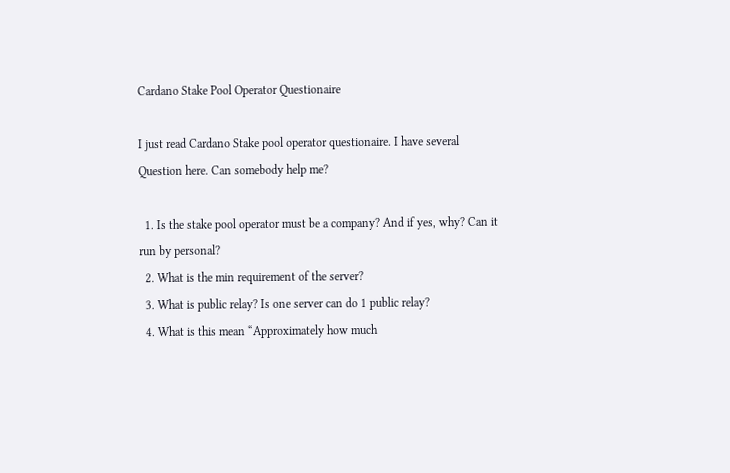Cardano Stake Pool Operator Questionaire

I just read Cardano Stake pool operator questionaire. I have several Question here. Can somebody help me?

  1. Is the stake pool operator must be a company? And if yes, why? Can it run by personal?
  2. What is the min requirement of the server?
  3. What is public relay? Is one server can do 1 public relay?
  4. What is this mean “Approximately how much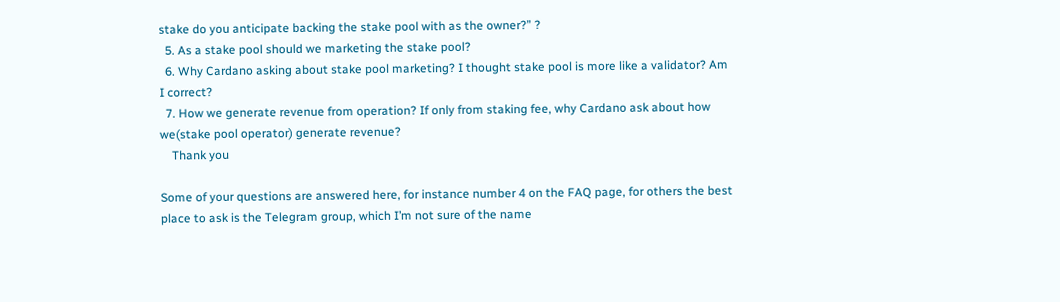stake do you anticipate backing the stake pool with as the owner?” ?
  5. As a stake pool should we marketing the stake pool?
  6. Why Cardano asking about stake pool marketing? I thought stake pool is more like a validator? Am I correct?
  7. How we generate revenue from operation? If only from staking fee, why Cardano ask about how we(stake pool operator) generate revenue?
    Thank you

Some of your questions are answered here, for instance number 4 on the FAQ page, for others the best place to ask is the Telegram group, which I’m not sure of the name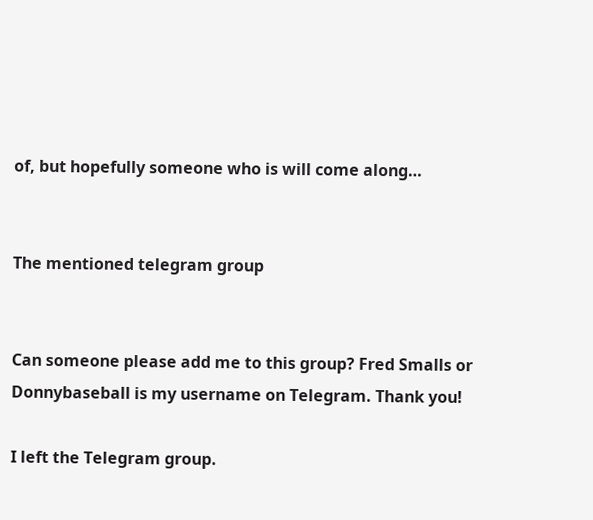of, but hopefully someone who is will come along…


The mentioned telegram group


Can someone please add me to this group? Fred Smalls or Donnybaseball is my username on Telegram. Thank you!

I left the Telegram group.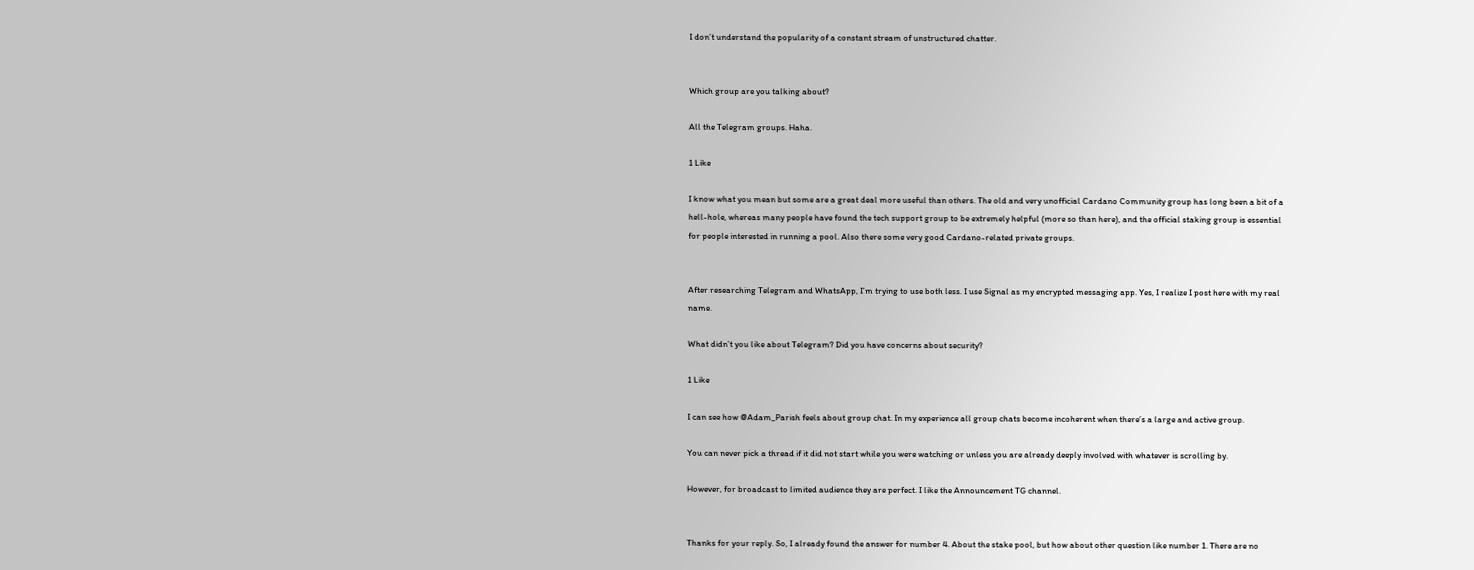I don’t understand the popularity of a constant stream of unstructured chatter.


Which group are you talking about?

All the Telegram groups. Haha.

1 Like

I know what you mean but some are a great deal more useful than others. The old and very unofficial Cardano Community group has long been a bit of a hell-hole, whereas many people have found the tech support group to be extremely helpful (more so than here), and the official staking group is essential for people interested in running a pool. Also there some very good Cardano-related private groups.


After researching Telegram and WhatsApp, I’m trying to use both less. I use Signal as my encrypted messaging app. Yes, I realize I post here with my real name.

What didn’t you like about Telegram? Did you have concerns about security?

1 Like

I can see how @Adam_Parish feels about group chat. In my experience all group chats become incoherent when there’s a large and active group.

You can never pick a thread if it did not start while you were watching or unless you are already deeply involved with whatever is scrolling by.

However, for broadcast to limited audience they are perfect. I like the Announcement TG channel.


Thanks for your reply. So, I already found the answer for number 4. About the stake pool, but how about other question like number 1. There are no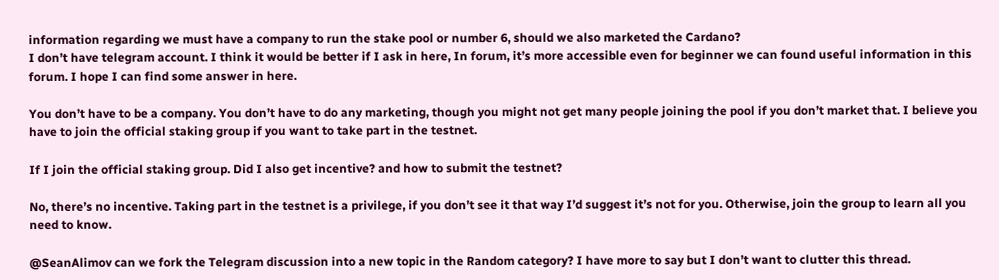information regarding we must have a company to run the stake pool or number 6, should we also marketed the Cardano?
I don’t have telegram account. I think it would be better if I ask in here, In forum, it’s more accessible even for beginner we can found useful information in this forum. I hope I can find some answer in here.

You don’t have to be a company. You don’t have to do any marketing, though you might not get many people joining the pool if you don’t market that. I believe you have to join the official staking group if you want to take part in the testnet.

If I join the official staking group. Did I also get incentive? and how to submit the testnet?

No, there’s no incentive. Taking part in the testnet is a privilege, if you don’t see it that way I’d suggest it’s not for you. Otherwise, join the group to learn all you need to know.

@SeanAlimov can we fork the Telegram discussion into a new topic in the Random category? I have more to say but I don’t want to clutter this thread.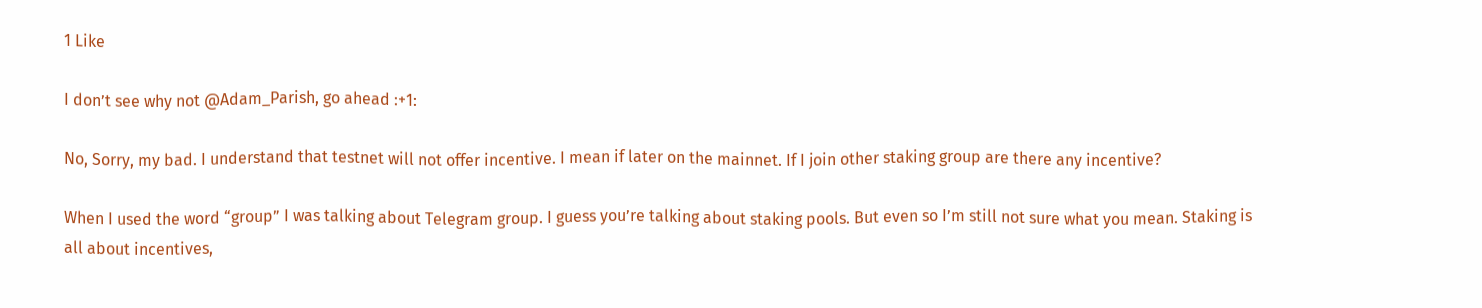1 Like

I don’t see why not @Adam_Parish, go ahead :+1:

No, Sorry, my bad. I understand that testnet will not offer incentive. I mean if later on the mainnet. If I join other staking group are there any incentive?

When I used the word “group” I was talking about Telegram group. I guess you’re talking about staking pools. But even so I’m still not sure what you mean. Staking is all about incentives,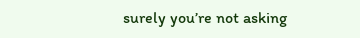surely you’re not asking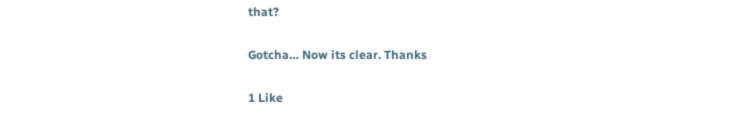that?

Gotcha… Now its clear. Thanks

1 Like